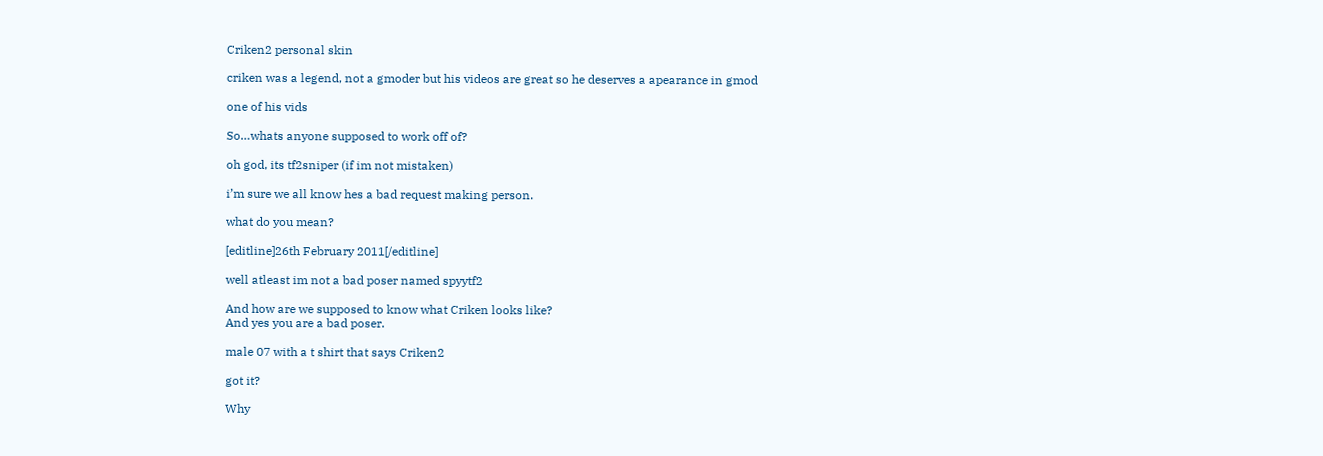Criken2 personal skin

criken was a legend, not a gmoder but his videos are great so he deserves a apearance in gmod

one of his vids

So…whats anyone supposed to work off of?

oh god, its tf2sniper (if im not mistaken)

i’m sure we all know hes a bad request making person.

what do you mean?

[editline]26th February 2011[/editline]

well atleast im not a bad poser named spyytf2

And how are we supposed to know what Criken looks like?
And yes you are a bad poser.

male 07 with a t shirt that says Criken2

got it?

Why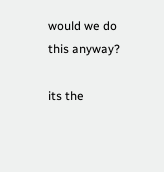would we do this anyway?

its the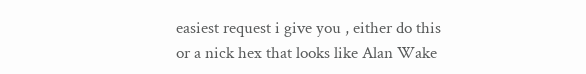easiest request i give you , either do this or a nick hex that looks like Alan Wake